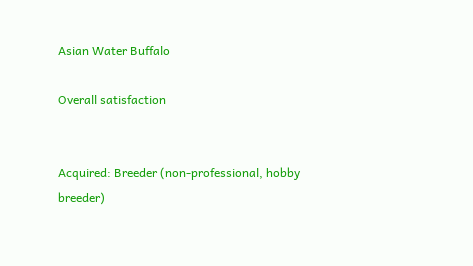Asian Water Buffalo

Overall satisfaction


Acquired: Breeder (non-professional, hobby breeder)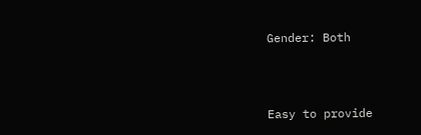Gender: Both



Easy to provide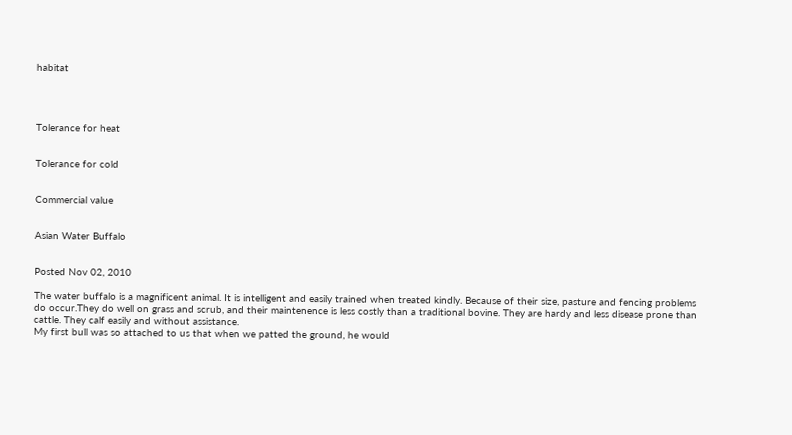habitat




Tolerance for heat


Tolerance for cold


Commercial value


Asian Water Buffalo


Posted Nov 02, 2010

The water buffalo is a magnificent animal. It is intelligent and easily trained when treated kindly. Because of their size, pasture and fencing problems do occur.They do well on grass and scrub, and their maintenence is less costly than a traditional bovine. They are hardy and less disease prone than cattle. They calf easily and without assistance.
My first bull was so attached to us that when we patted the ground, he would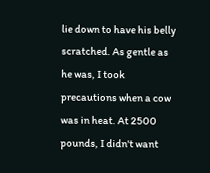lie down to have his belly scratched. As gentle as he was, I took precautions when a cow was in heat. At 2500 pounds, I didn't want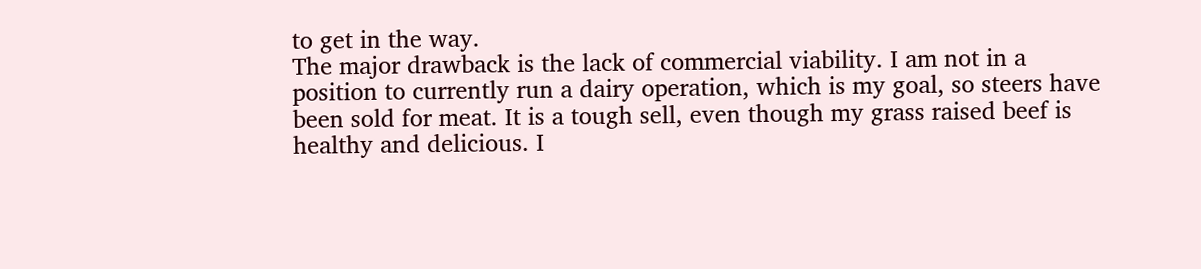to get in the way.
The major drawback is the lack of commercial viability. I am not in a position to currently run a dairy operation, which is my goal, so steers have been sold for meat. It is a tough sell, even though my grass raised beef is healthy and delicious. I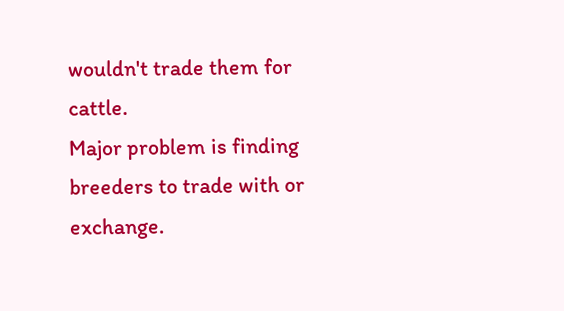wouldn't trade them for cattle.
Major problem is finding breeders to trade with or exchange.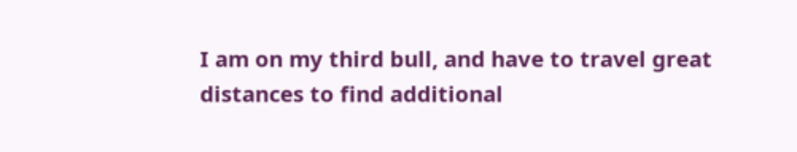I am on my third bull, and have to travel great distances to find additional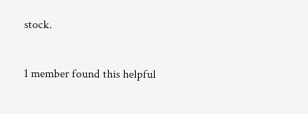stock.

1 member found this helpful